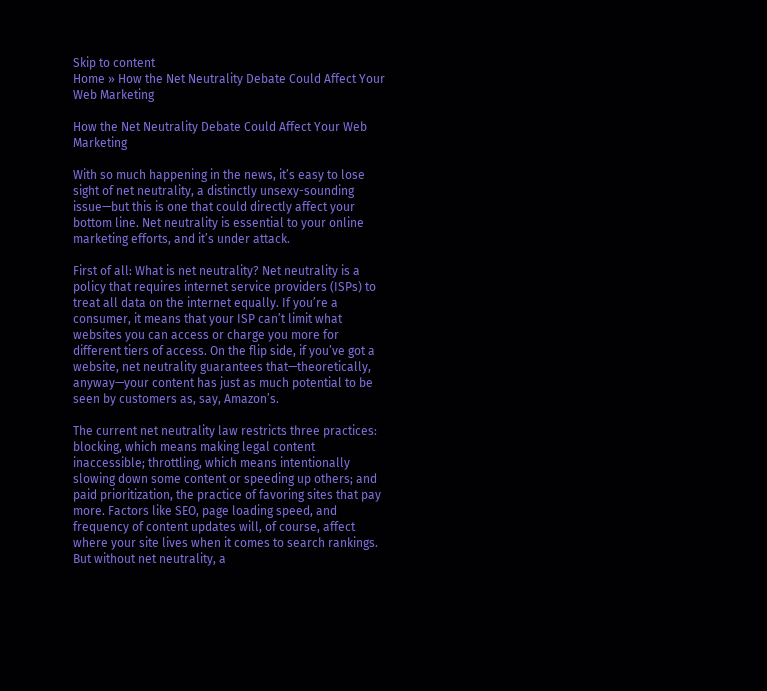Skip to content
Home » How the Net Neutrality Debate Could Affect Your Web Marketing

How the Net Neutrality Debate Could Affect Your Web Marketing

With so much happening in the news, it’s easy to lose sight of net neutrality, a distinctly unsexy-sounding issue—but this is one that could directly affect your bottom line. Net neutrality is essential to your online marketing efforts, and it’s under attack.

First of all: What is net neutrality? Net neutrality is a policy that requires internet service providers (ISPs) to treat all data on the internet equally. If you’re a consumer, it means that your ISP can’t limit what websites you can access or charge you more for different tiers of access. On the flip side, if you’ve got a website, net neutrality guarantees that—theoretically, anyway—your content has just as much potential to be seen by customers as, say, Amazon’s.

The current net neutrality law restricts three practices: blocking, which means making legal content inaccessible; throttling, which means intentionally slowing down some content or speeding up others; and paid prioritization, the practice of favoring sites that pay more. Factors like SEO, page loading speed, and frequency of content updates will, of course, affect where your site lives when it comes to search rankings. But without net neutrality, a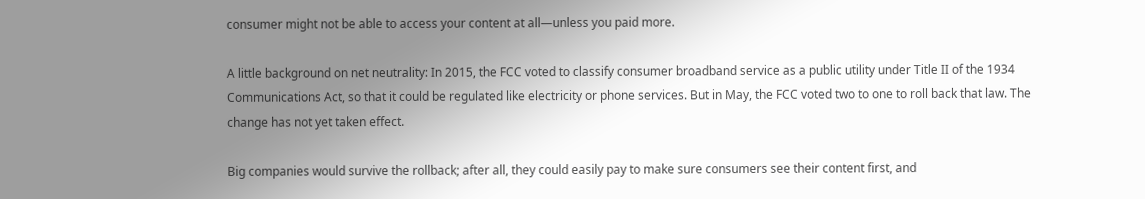consumer might not be able to access your content at all—unless you paid more.

A little background on net neutrality: In 2015, the FCC voted to classify consumer broadband service as a public utility under Title II of the 1934 Communications Act, so that it could be regulated like electricity or phone services. But in May, the FCC voted two to one to roll back that law. The change has not yet taken effect.

Big companies would survive the rollback; after all, they could easily pay to make sure consumers see their content first, and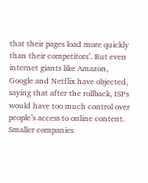that their pages load more quickly than their competitors’. But even internet giants like Amazon, Google and Netflix have objected, saying that after the rollback, ISPs would have too much control over people’s access to online content. Smaller companies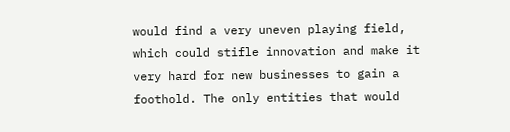would find a very uneven playing field, which could stifle innovation and make it very hard for new businesses to gain a foothold. The only entities that would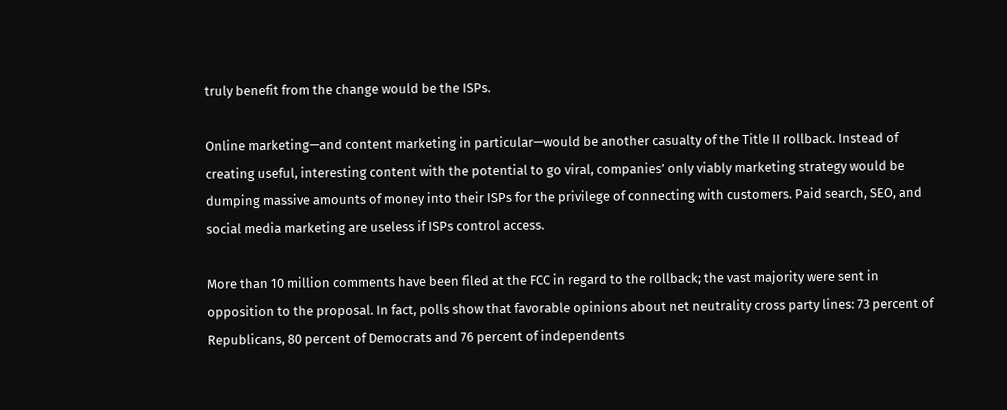truly benefit from the change would be the ISPs.

Online marketing—and content marketing in particular—would be another casualty of the Title II rollback. Instead of creating useful, interesting content with the potential to go viral, companies’ only viably marketing strategy would be dumping massive amounts of money into their ISPs for the privilege of connecting with customers. Paid search, SEO, and social media marketing are useless if ISPs control access.

More than 10 million comments have been filed at the FCC in regard to the rollback; the vast majority were sent in opposition to the proposal. In fact, polls show that favorable opinions about net neutrality cross party lines: 73 percent of Republicans, 80 percent of Democrats and 76 percent of independents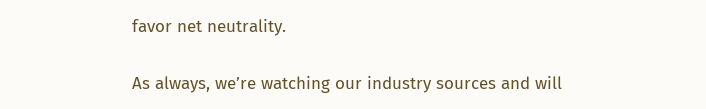favor net neutrality.

As always, we’re watching our industry sources and will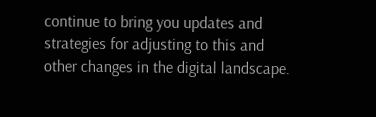continue to bring you updates and strategies for adjusting to this and other changes in the digital landscape.